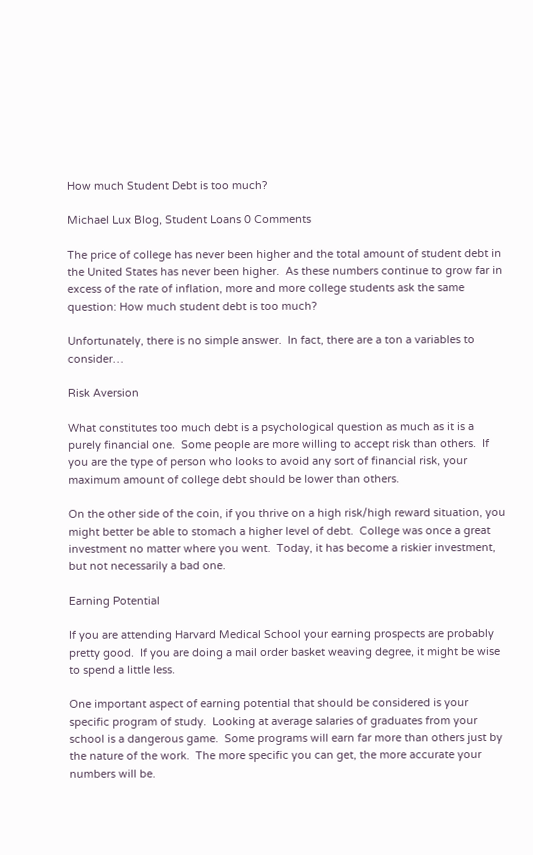How much Student Debt is too much?

Michael Lux Blog, Student Loans 0 Comments

The price of college has never been higher and the total amount of student debt in the United States has never been higher.  As these numbers continue to grow far in excess of the rate of inflation, more and more college students ask the same question: How much student debt is too much?

Unfortunately, there is no simple answer.  In fact, there are a ton a variables to consider…

Risk Aversion

What constitutes too much debt is a psychological question as much as it is a purely financial one.  Some people are more willing to accept risk than others.  If you are the type of person who looks to avoid any sort of financial risk, your maximum amount of college debt should be lower than others.

On the other side of the coin, if you thrive on a high risk/high reward situation, you might better be able to stomach a higher level of debt.  College was once a great investment no matter where you went.  Today, it has become a riskier investment, but not necessarily a bad one.

Earning Potential

If you are attending Harvard Medical School your earning prospects are probably pretty good.  If you are doing a mail order basket weaving degree, it might be wise to spend a little less.

One important aspect of earning potential that should be considered is your specific program of study.  Looking at average salaries of graduates from your school is a dangerous game.  Some programs will earn far more than others just by the nature of the work.  The more specific you can get, the more accurate your numbers will be.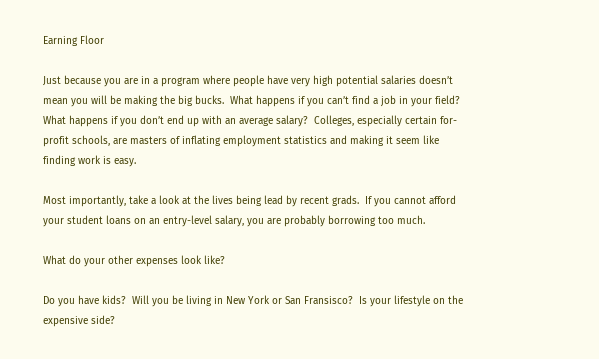Earning Floor

Just because you are in a program where people have very high potential salaries doesn’t mean you will be making the big bucks.  What happens if you can’t find a job in your field?  What happens if you don’t end up with an average salary?  Colleges, especially certain for-profit schools, are masters of inflating employment statistics and making it seem like finding work is easy.

Most importantly, take a look at the lives being lead by recent grads.  If you cannot afford your student loans on an entry-level salary, you are probably borrowing too much.

What do your other expenses look like?

Do you have kids?  Will you be living in New York or San Fransisco?  Is your lifestyle on the expensive side?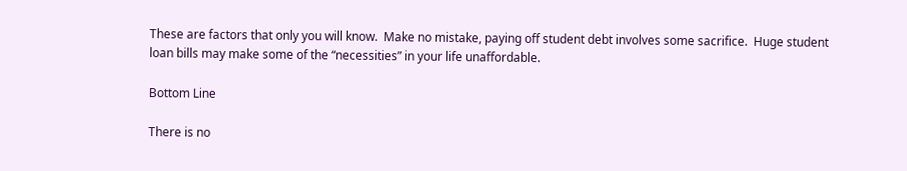These are factors that only you will know.  Make no mistake, paying off student debt involves some sacrifice.  Huge student loan bills may make some of the “necessities” in your life unaffordable.

Bottom Line

There is no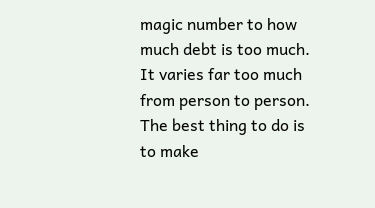magic number to how much debt is too much.  It varies far too much from person to person.  The best thing to do is to make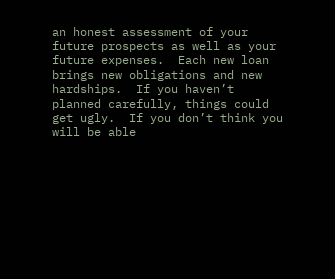an honest assessment of your future prospects as well as your future expenses.  Each new loan brings new obligations and new hardships.  If you haven’t planned carefully, things could get ugly.  If you don’t think you will be able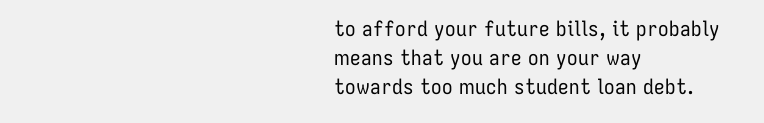to afford your future bills, it probably means that you are on your way towards too much student loan debt.